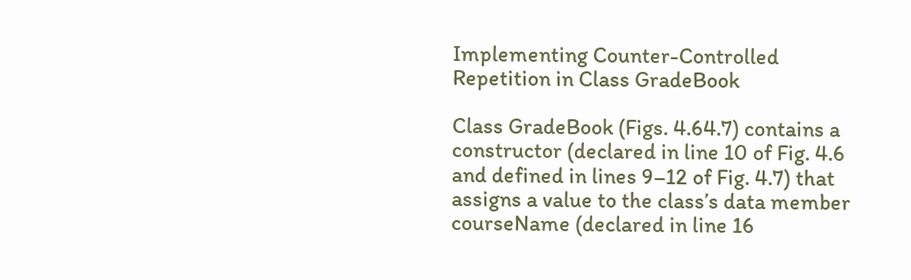Implementing Counter-Controlled Repetition in Class GradeBook

Class GradeBook (Figs. 4.64.7) contains a constructor (declared in line 10 of Fig. 4.6 and defined in lines 9–12 of Fig. 4.7) that assigns a value to the class’s data member courseName (declared in line 16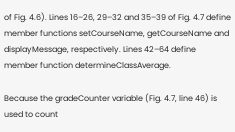of Fig. 4.6). Lines 16–26, 29–32 and 35–39 of Fig. 4.7 define member functions setCourseName, getCourseName and displayMessage, respectively. Lines 42–64 define member function determineClassAverage.

Because the gradeCounter variable (Fig. 4.7, line 46) is used to count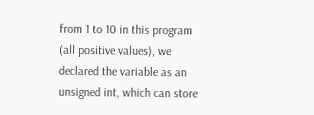from 1 to 10 in this program (all positive values), we declared the variable as an unsigned int, which can store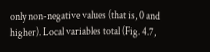only non-negative values (that is, 0 and higher). Local variables total (Fig. 4.7,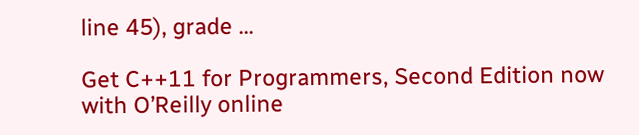line 45), grade ...

Get C++11 for Programmers, Second Edition now with O’Reilly online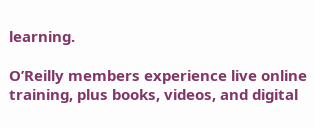learning.

O’Reilly members experience live online training, plus books, videos, and digital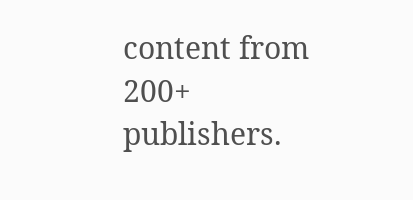content from 200+ publishers.